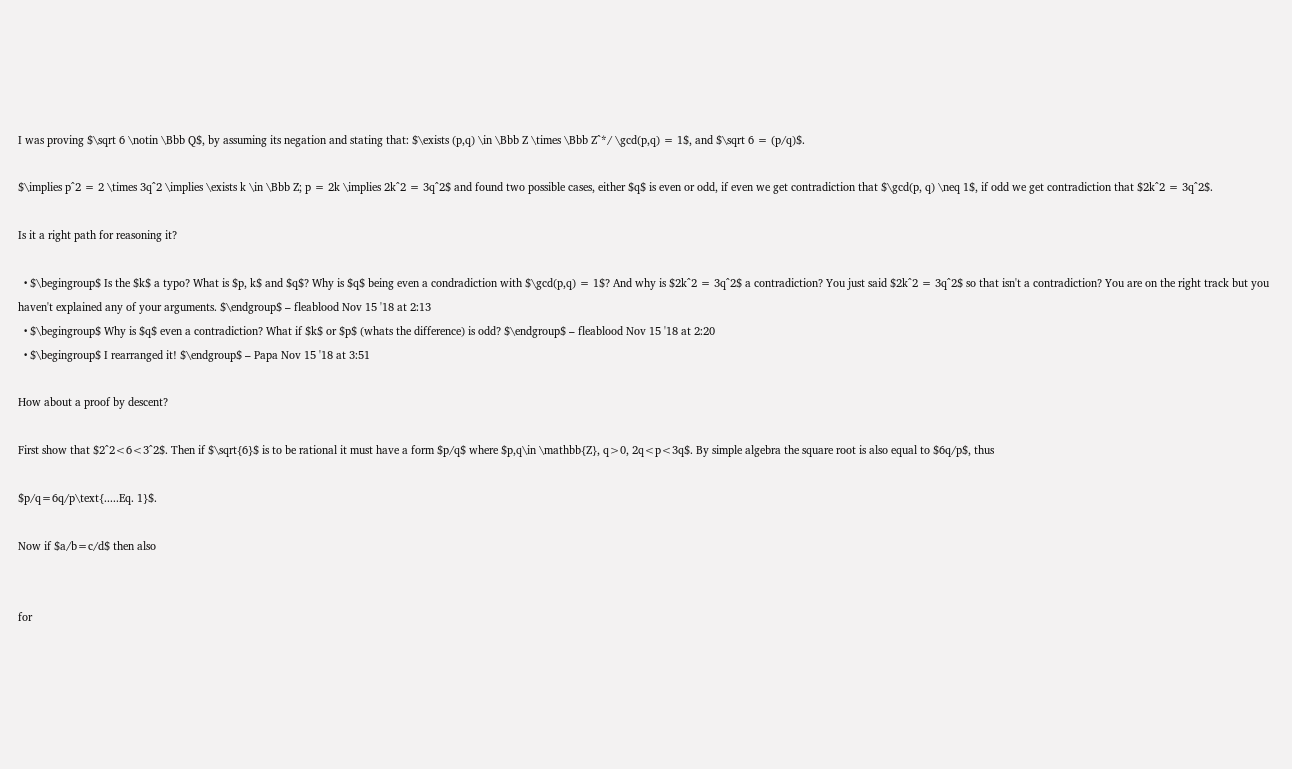I was proving $\sqrt 6 \notin \Bbb Q$, by assuming its negation and stating that: $\exists (p,q) \in \Bbb Z \times \Bbb Z^*/ \gcd(p,q) = 1$, and $\sqrt 6 = (p/q)$.

$\implies p^2 = 2 \times 3q^2 \implies \exists k \in \Bbb Z; p = 2k \implies 2k^2 = 3q^2$ and found two possible cases, either $q$ is even or odd, if even we get contradiction that $\gcd(p, q) \neq 1$, if odd we get contradiction that $2k^2 = 3q^2$.

Is it a right path for reasoning it?

  • $\begingroup$ Is the $k$ a typo? What is $p, k$ and $q$? Why is $q$ being even a condradiction with $\gcd(p,q) = 1$? And why is $2k^2 = 3q^2$ a contradiction? You just said $2k^2 = 3q^2$ so that isn't a contradiction? You are on the right track but you haven't explained any of your arguments. $\endgroup$ – fleablood Nov 15 '18 at 2:13
  • $\begingroup$ Why is $q$ even a contradiction? What if $k$ or $p$ (whats the difference) is odd? $\endgroup$ – fleablood Nov 15 '18 at 2:20
  • $\begingroup$ I rearranged it! $\endgroup$ – Papa Nov 15 '18 at 3:51

How about a proof by descent?

First show that $2^2<6<3^2$. Then if $\sqrt{6}$ is to be rational it must have a form $p/q$ where $p,q\in \mathbb{Z}, q>0, 2q<p<3q$. By simple algebra the square root is also equal to $6q/p$, thus

$p/q=6q/p\text{.....Eq. 1}$.

Now if $a/b=c/d$ then also


for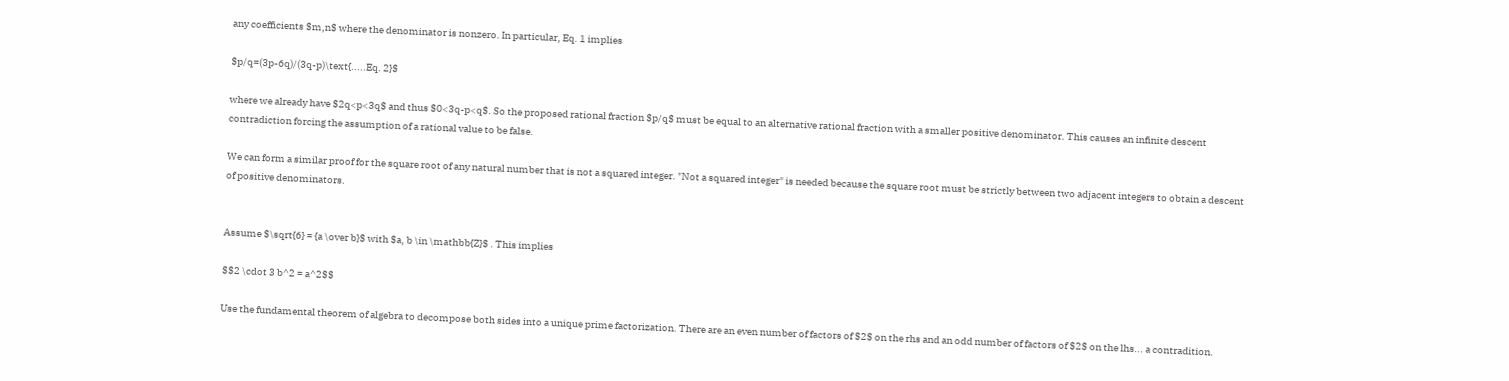any coefficients $m,n$ where the denominator is nonzero. In particular, Eq. 1 implies

$p/q=(3p-6q)/(3q-p)\text{.....Eq. 2}$

where we already have $2q<p<3q$ and thus $0<3q-p<q$. So the proposed rational fraction $p/q$ must be equal to an alternative rational fraction with a smaller positive denominator. This causes an infinite descent contradiction forcing the assumption of a rational value to be false.

We can form a similar proof for the square root of any natural number that is not a squared integer. "Not a squared integer" is needed because the square root must be strictly between two adjacent integers to obtain a descent of positive denominators.


Assume $\sqrt{6} = {a \over b}$ with $a, b \in \mathbb{Z}$ . This implies

$$2 \cdot 3 b^2 = a^2$$

Use the fundamental theorem of algebra to decompose both sides into a unique prime factorization. There are an even number of factors of $2$ on the rhs and an odd number of factors of $2$ on the lhs... a contradition.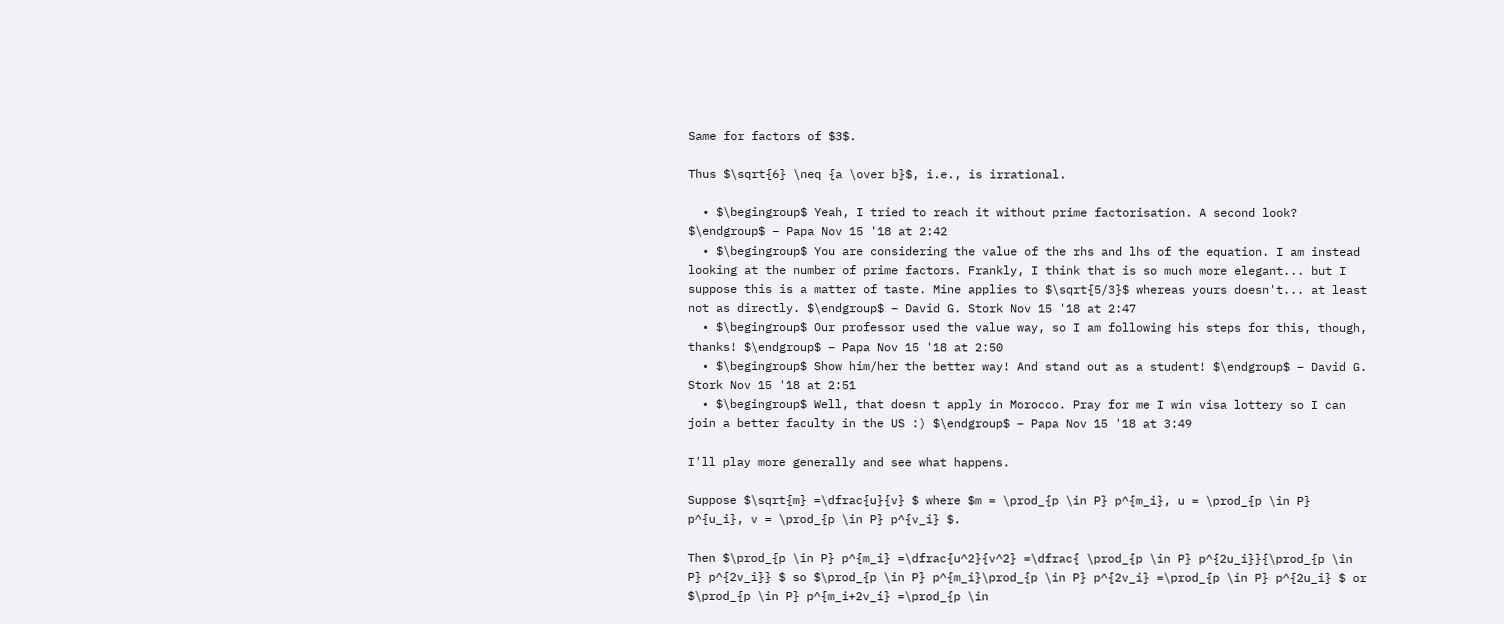Same for factors of $3$.

Thus $\sqrt{6} \neq {a \over b}$, i.e., is irrational.

  • $\begingroup$ Yeah, I tried to reach it without prime factorisation. A second look? $\endgroup$ – Papa Nov 15 '18 at 2:42
  • $\begingroup$ You are considering the value of the rhs and lhs of the equation. I am instead looking at the number of prime factors. Frankly, I think that is so much more elegant... but I suppose this is a matter of taste. Mine applies to $\sqrt{5/3}$ whereas yours doesn't... at least not as directly. $\endgroup$ – David G. Stork Nov 15 '18 at 2:47
  • $\begingroup$ Our professor used the value way, so I am following his steps for this, though, thanks! $\endgroup$ – Papa Nov 15 '18 at 2:50
  • $\begingroup$ Show him/her the better way! And stand out as a student! $\endgroup$ – David G. Stork Nov 15 '18 at 2:51
  • $\begingroup$ Well, that doesn t apply in Morocco. Pray for me I win visa lottery so I can join a better faculty in the US :) $\endgroup$ – Papa Nov 15 '18 at 3:49

I'll play more generally and see what happens.

Suppose $\sqrt{m} =\dfrac{u}{v} $ where $m = \prod_{p \in P} p^{m_i}, u = \prod_{p \in P} p^{u_i}, v = \prod_{p \in P} p^{v_i} $.

Then $\prod_{p \in P} p^{m_i} =\dfrac{u^2}{v^2} =\dfrac{ \prod_{p \in P} p^{2u_i}}{\prod_{p \in P} p^{2v_i}} $ so $\prod_{p \in P} p^{m_i}\prod_{p \in P} p^{2v_i} =\prod_{p \in P} p^{2u_i} $ or $\prod_{p \in P} p^{m_i+2v_i} =\prod_{p \in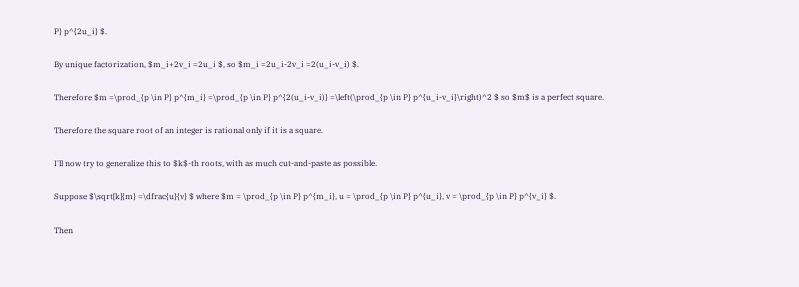P} p^{2u_i} $.

By unique factorization, $m_i+2v_i =2u_i $, so $m_i =2u_i-2v_i =2(u_i-v_i) $.

Therefore $m =\prod_{p \in P} p^{m_i} =\prod_{p \in P} p^{2(u_i-v_i)} =\left(\prod_{p \in P} p^{u_i-v_i}\right)^2 $ so $m$ is a perfect square.

Therefore the square root of an integer is rational only if it is a square.

I'll now try to generalize this to $k$-th roots, with as much cut-and-paste as possible.

Suppose $\sqrt[k]{m} =\dfrac{u}{v} $ where $m = \prod_{p \in P} p^{m_i}, u = \prod_{p \in P} p^{u_i}, v = \prod_{p \in P} p^{v_i} $.

Then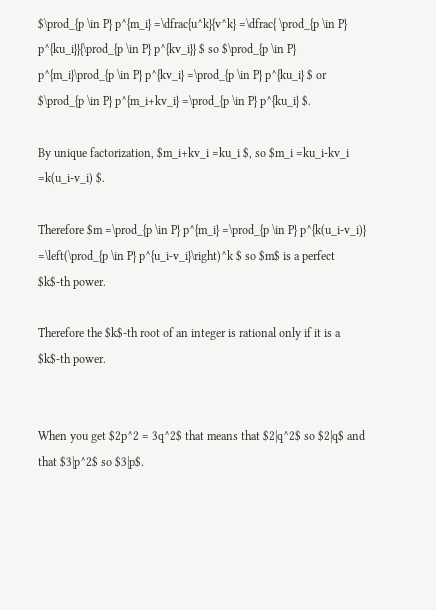$\prod_{p \in P} p^{m_i} =\dfrac{u^k}{v^k} =\dfrac{ \prod_{p \in P} p^{ku_i}}{\prod_{p \in P} p^{kv_i}} $ so $\prod_{p \in P} p^{m_i}\prod_{p \in P} p^{kv_i} =\prod_{p \in P} p^{ku_i} $ or $\prod_{p \in P} p^{m_i+kv_i} =\prod_{p \in P} p^{ku_i} $.

By unique factorization, $m_i+kv_i =ku_i $, so $m_i =ku_i-kv_i =k(u_i-v_i) $.

Therefore $m =\prod_{p \in P} p^{m_i} =\prod_{p \in P} p^{k(u_i-v_i)} =\left(\prod_{p \in P} p^{u_i-v_i}\right)^k $ so $m$ is a perfect $k$-th power.

Therefore the $k$-th root of an integer is rational only if it is a $k$-th power.


When you get $2p^2 = 3q^2$ that means that $2|q^2$ so $2|q$ and that $3|p^2$ so $3|p$.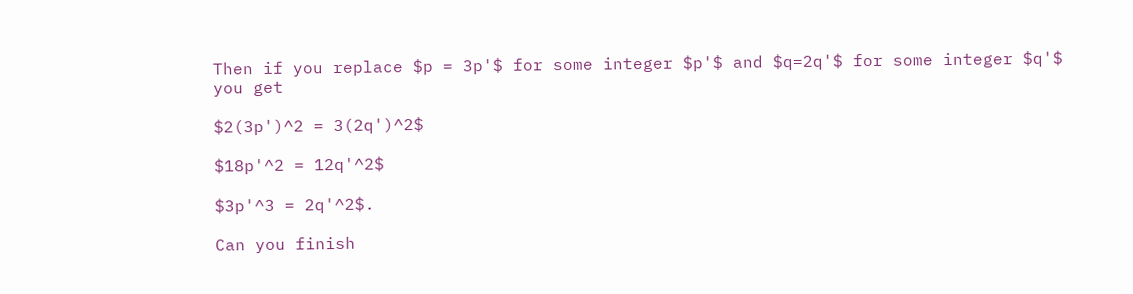Then if you replace $p = 3p'$ for some integer $p'$ and $q=2q'$ for some integer $q'$ you get

$2(3p')^2 = 3(2q')^2$

$18p'^2 = 12q'^2$

$3p'^3 = 2q'^2$.

Can you finish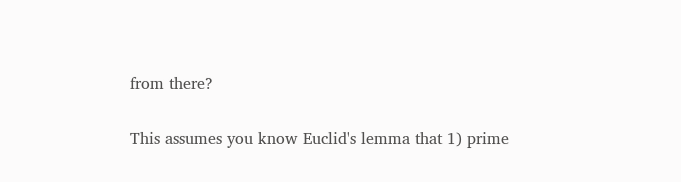from there?

This assumes you know Euclid's lemma that 1) prime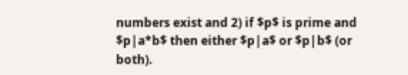numbers exist and 2) if $p$ is prime and $p|a*b$ then either $p|a$ or $p|b$ (or both).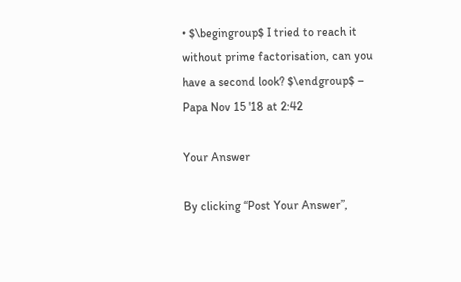• $\begingroup$ I tried to reach it without prime factorisation, can you have a second look? $\endgroup$ – Papa Nov 15 '18 at 2:42

Your Answer

By clicking “Post Your Answer”,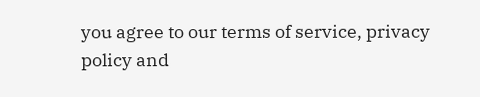you agree to our terms of service, privacy policy and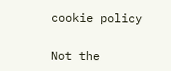cookie policy

Not the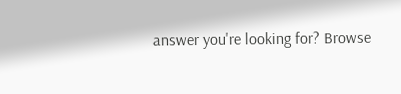answer you're looking for? Browse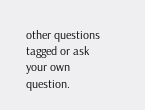other questions tagged or ask your own question.